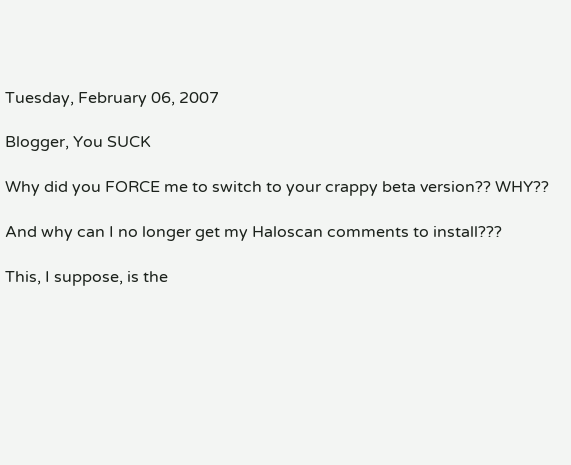Tuesday, February 06, 2007

Blogger, You SUCK

Why did you FORCE me to switch to your crappy beta version?? WHY??

And why can I no longer get my Haloscan comments to install???

This, I suppose, is the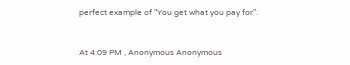perfect example of "You get what you pay for".



At 4:09 PM , Anonymous Anonymous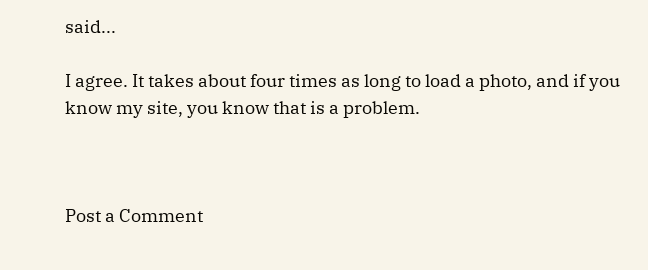said...

I agree. It takes about four times as long to load a photo, and if you know my site, you know that is a problem.



Post a Comment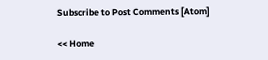Subscribe to Post Comments [Atom]

<< Home